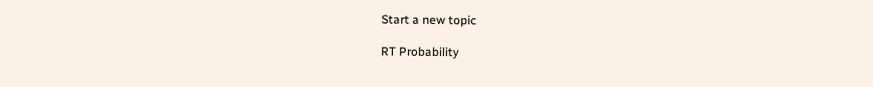Start a new topic

RT Probability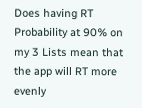Does having RT Probability at 90% on my 3 Lists mean that the app will RT more evenly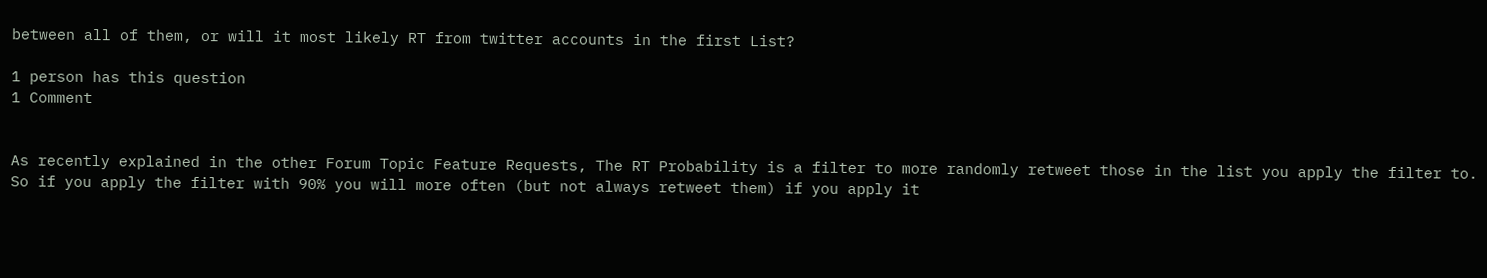between all of them, or will it most likely RT from twitter accounts in the first List?

1 person has this question
1 Comment


As recently explained in the other Forum Topic Feature Requests, The RT Probability is a filter to more randomly retweet those in the list you apply the filter to. So if you apply the filter with 90% you will more often (but not always retweet them) if you apply it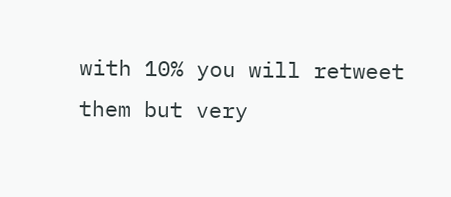with 10% you will retweet them but very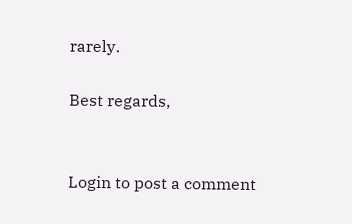rarely.

Best regards,


Login to post a comment